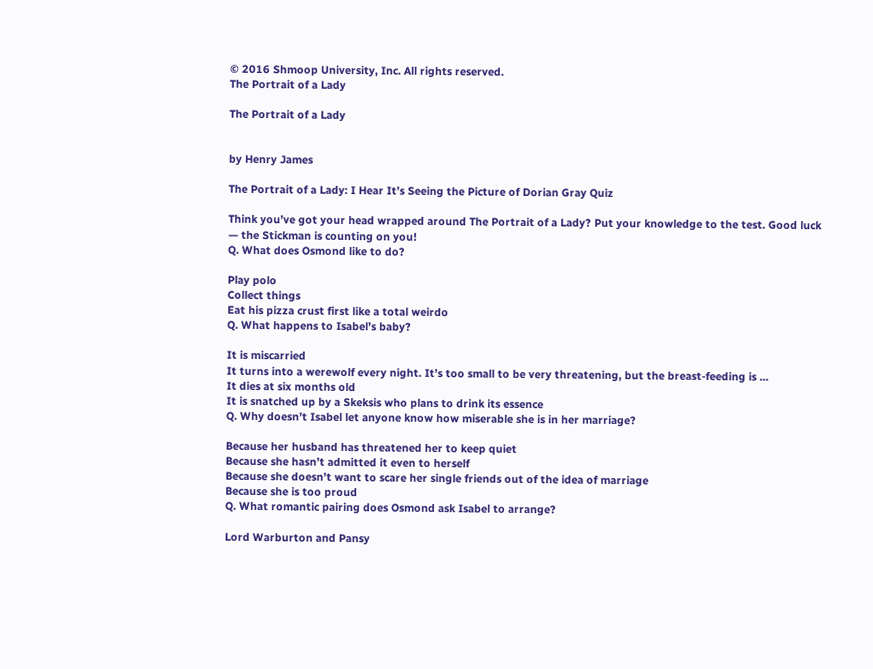© 2016 Shmoop University, Inc. All rights reserved.
The Portrait of a Lady

The Portrait of a Lady


by Henry James

The Portrait of a Lady: I Hear It’s Seeing the Picture of Dorian Gray Quiz

Think you’ve got your head wrapped around The Portrait of a Lady? Put your knowledge to the test. Good luck — the Stickman is counting on you!
Q. What does Osmond like to do?

Play polo
Collect things
Eat his pizza crust first like a total weirdo
Q. What happens to Isabel’s baby?

It is miscarried
It turns into a werewolf every night. It’s too small to be very threatening, but the breast-feeding is ...
It dies at six months old
It is snatched up by a Skeksis who plans to drink its essence
Q. Why doesn’t Isabel let anyone know how miserable she is in her marriage?

Because her husband has threatened her to keep quiet
Because she hasn’t admitted it even to herself
Because she doesn’t want to scare her single friends out of the idea of marriage
Because she is too proud
Q. What romantic pairing does Osmond ask Isabel to arrange?

Lord Warburton and Pansy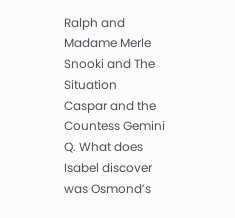Ralph and Madame Merle
Snooki and The Situation
Caspar and the Countess Gemini
Q. What does Isabel discover was Osmond’s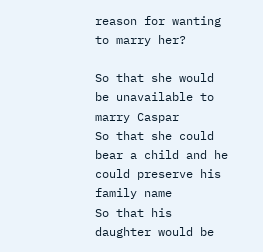reason for wanting to marry her?

So that she would be unavailable to marry Caspar
So that she could bear a child and he could preserve his family name
So that his daughter would be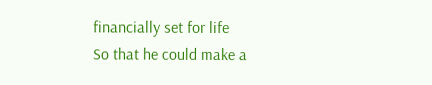financially set for life
So that he could make a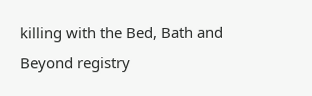killing with the Bed, Bath and Beyond registry